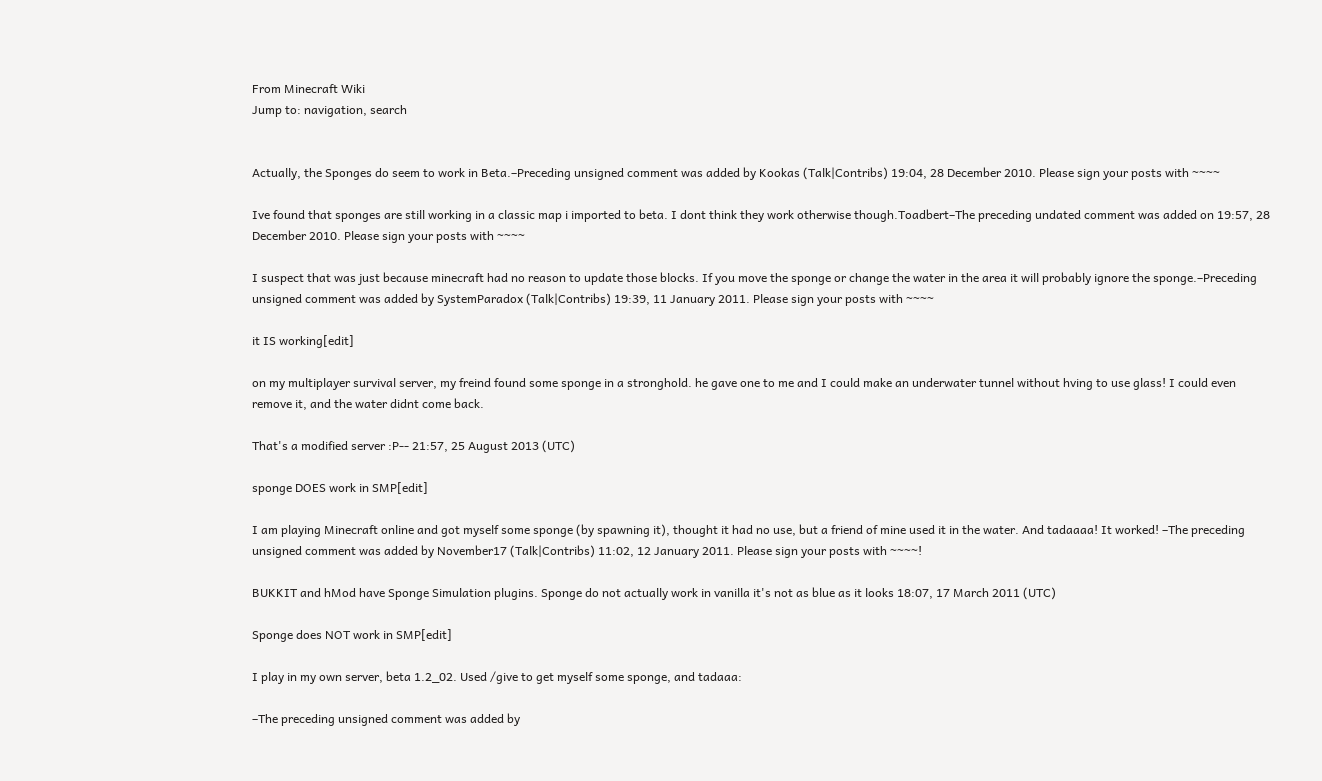From Minecraft Wiki
Jump to: navigation, search


Actually, the Sponges do seem to work in Beta.–Preceding unsigned comment was added by Kookas (Talk|Contribs) 19:04, 28 December 2010. Please sign your posts with ~~~~

Ive found that sponges are still working in a classic map i imported to beta. I dont think they work otherwise though.Toadbert–The preceding undated comment was added on 19:57, 28 December 2010. Please sign your posts with ~~~~

I suspect that was just because minecraft had no reason to update those blocks. If you move the sponge or change the water in the area it will probably ignore the sponge.–Preceding unsigned comment was added by SystemParadox (Talk|Contribs) 19:39, 11 January 2011. Please sign your posts with ~~~~

it IS working[edit]

on my multiplayer survival server, my freind found some sponge in a stronghold. he gave one to me and I could make an underwater tunnel without hving to use glass! I could even remove it, and the water didnt come back.

That's a modified server :P-- 21:57, 25 August 2013 (UTC)

sponge DOES work in SMP[edit]

I am playing Minecraft online and got myself some sponge (by spawning it), thought it had no use, but a friend of mine used it in the water. And tadaaaa! It worked! –The preceding unsigned comment was added by November17 (Talk|Contribs) 11:02, 12 January 2011. Please sign your posts with ~~~~!

BUKKIT and hMod have Sponge Simulation plugins. Sponge do not actually work in vanilla it's not as blue as it looks 18:07, 17 March 2011 (UTC)

Sponge does NOT work in SMP[edit]

I play in my own server, beta 1.2_02. Used /give to get myself some sponge, and tadaaa:

–The preceding unsigned comment was added by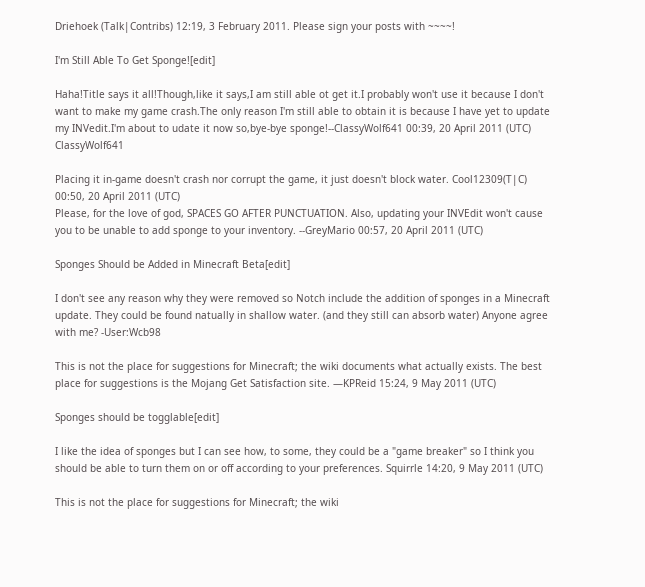Driehoek (Talk|Contribs) 12:19, 3 February 2011. Please sign your posts with ~~~~!

I'm Still Able To Get Sponge![edit]

Haha!Title says it all!Though,like it says,I am still able ot get it.I probably won't use it because I don't want to make my game crash.The only reason I'm still able to obtain it is because I have yet to update my INVedit.I'm about to udate it now so,bye-bye sponge!--ClassyWolf641 00:39, 20 April 2011 (UTC) ClassyWolf641

Placing it in-game doesn't crash nor corrupt the game, it just doesn't block water. Cool12309(T|C) 00:50, 20 April 2011 (UTC)
Please, for the love of god, SPACES GO AFTER PUNCTUATION. Also, updating your INVEdit won't cause you to be unable to add sponge to your inventory. --GreyMario 00:57, 20 April 2011 (UTC)

Sponges Should be Added in Minecraft Beta[edit]

I don't see any reason why they were removed so Notch include the addition of sponges in a Minecraft update. They could be found natually in shallow water. (and they still can absorb water) Anyone agree with me? -User:Wcb98

This is not the place for suggestions for Minecraft; the wiki documents what actually exists. The best place for suggestions is the Mojang Get Satisfaction site. —KPReid 15:24, 9 May 2011 (UTC)

Sponges should be togglable[edit]

I like the idea of sponges but I can see how, to some, they could be a "game breaker" so I think you should be able to turn them on or off according to your preferences. Squirrle 14:20, 9 May 2011 (UTC)

This is not the place for suggestions for Minecraft; the wiki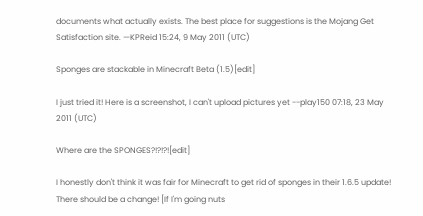documents what actually exists. The best place for suggestions is the Mojang Get Satisfaction site. —KPReid 15:24, 9 May 2011 (UTC)

Sponges are stackable in Minecraft Beta (1.5)[edit]

I just tried it! Here is a screenshot, I can't upload pictures yet --play150 07:18, 23 May 2011 (UTC)

Where are the SPONGES?!?!?![edit]

I honestly don't think it was fair for Minecraft to get rid of sponges in their 1.6.5 update! There should be a change! [If I'm going nuts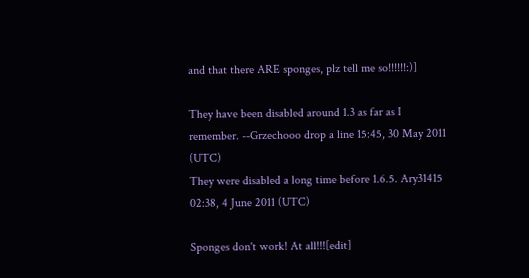and that there ARE sponges, plz tell me so!!!!!!:)]

They have been disabled around 1.3 as far as I remember. --Grzechooo drop a line 15:45, 30 May 2011 (UTC)
They were disabled a long time before 1.6.5. Ary31415 02:38, 4 June 2011 (UTC)

Sponges don't work! At all!!![edit]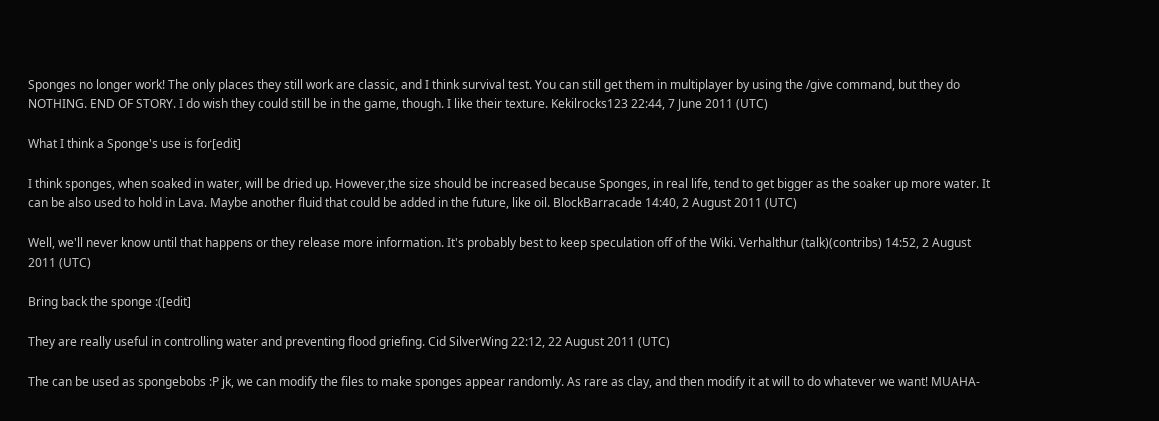Sponges no longer work! The only places they still work are classic, and I think survival test. You can still get them in multiplayer by using the /give command, but they do NOTHING. END OF STORY. I do wish they could still be in the game, though. I like their texture. Kekilrocks123 22:44, 7 June 2011 (UTC)

What I think a Sponge's use is for[edit]

I think sponges, when soaked in water, will be dried up. However,the size should be increased because Sponges, in real life, tend to get bigger as the soaker up more water. It can be also used to hold in Lava. Maybe another fluid that could be added in the future, like oil. BlockBarracade 14:40, 2 August 2011 (UTC)

Well, we'll never know until that happens or they release more information. It's probably best to keep speculation off of the Wiki. Verhalthur (talk)(contribs) 14:52, 2 August 2011 (UTC)

Bring back the sponge :([edit]

They are really useful in controlling water and preventing flood griefing. Cid SilverWing 22:12, 22 August 2011 (UTC)

The can be used as spongebobs :P jk, we can modify the files to make sponges appear randomly. As rare as clay, and then modify it at will to do whatever we want! MUAHA-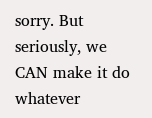sorry. But seriously, we CAN make it do whatever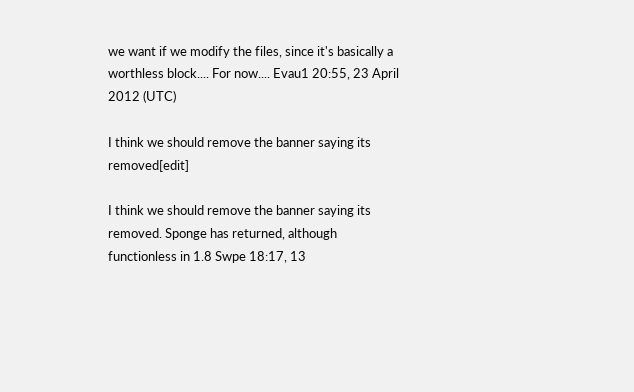we want if we modify the files, since it's basically a worthless block.... For now.... Evau1 20:55, 23 April 2012 (UTC)

I think we should remove the banner saying its removed[edit]

I think we should remove the banner saying its removed. Sponge has returned, although functionless in 1.8 Swpe 18:17, 13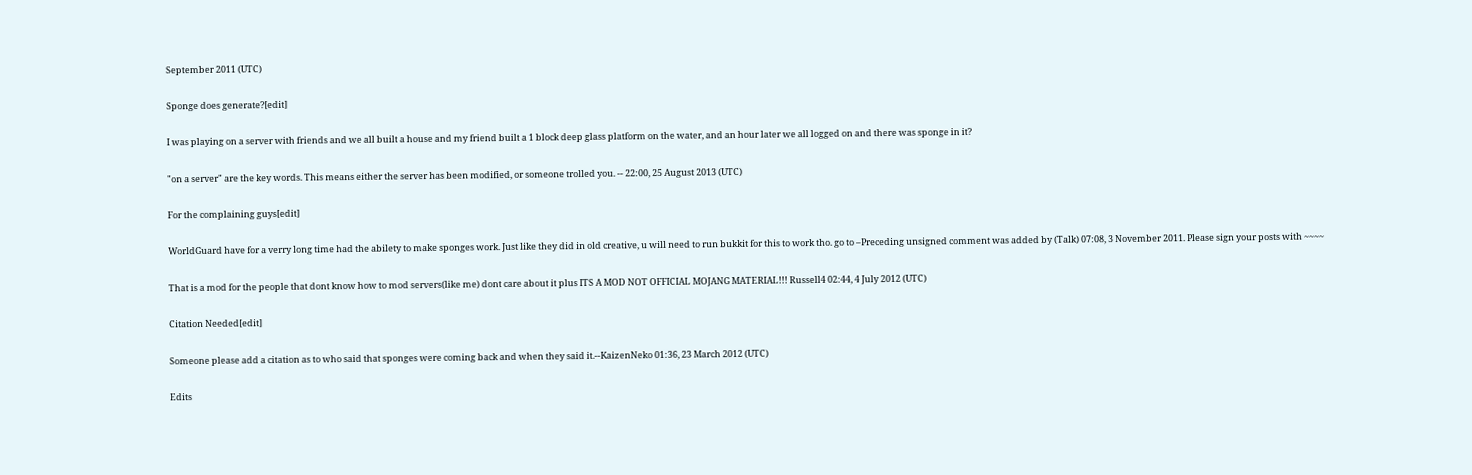September 2011 (UTC)

Sponge does generate?[edit]

I was playing on a server with friends and we all built a house and my friend built a 1 block deep glass platform on the water, and an hour later we all logged on and there was sponge in it?

"on a server" are the key words. This means either the server has been modified, or someone trolled you. -- 22:00, 25 August 2013 (UTC)

For the complaining guys[edit]

WorldGuard have for a verry long time had the abilety to make sponges work. Just like they did in old creative, u will need to run bukkit for this to work tho. go to –Preceding unsigned comment was added by (Talk) 07:08, 3 November 2011. Please sign your posts with ~~~~

That is a mod for the people that dont know how to mod servers(like me) dont care about it plus ITS A MOD NOT OFFICIAL MOJANG MATERIAL!!! Russell4 02:44, 4 July 2012 (UTC)

Citation Needed[edit]

Someone please add a citation as to who said that sponges were coming back and when they said it.--KaizenNeko 01:36, 23 March 2012 (UTC)

Edits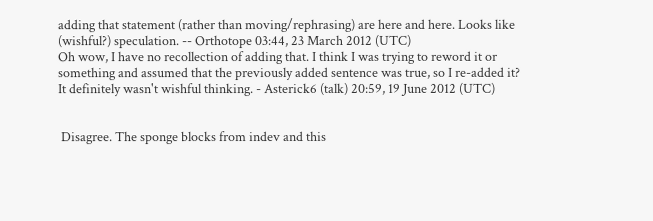adding that statement (rather than moving/rephrasing) are here and here. Looks like (wishful?) speculation. -- Orthotope 03:44, 23 March 2012 (UTC)
Oh wow, I have no recollection of adding that. I think I was trying to reword it or something and assumed that the previously added sentence was true, so I re-added it? It definitely wasn't wishful thinking. - Asterick6 (talk) 20:59, 19 June 2012 (UTC)


 Disagree. The sponge blocks from indev and this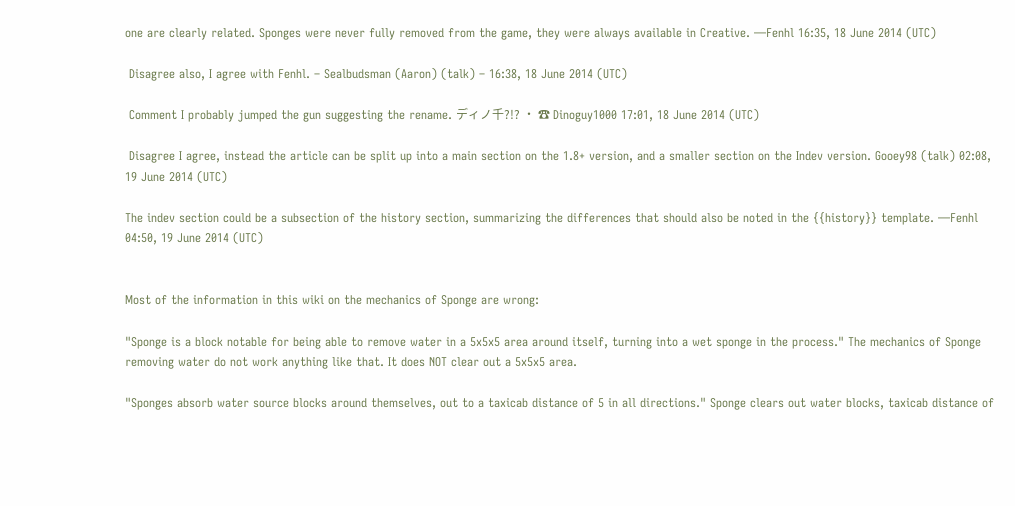one are clearly related. Sponges were never fully removed from the game, they were always available in Creative. —Fenhl 16:35, 18 June 2014 (UTC)

 Disagree also, I agree with Fenhl. – Sealbudsman (Aaron) (talk) – 16:38, 18 June 2014 (UTC)

 Comment I probably jumped the gun suggesting the rename. ディノ千?!? · ☎ Dinoguy1000 17:01, 18 June 2014 (UTC)

 Disagree I agree, instead the article can be split up into a main section on the 1.8+ version, and a smaller section on the Indev version. Gooey98 (talk) 02:08, 19 June 2014 (UTC)

The indev section could be a subsection of the history section, summarizing the differences that should also be noted in the {{history}} template. —Fenhl 04:50, 19 June 2014 (UTC)


Most of the information in this wiki on the mechanics of Sponge are wrong:

"Sponge is a block notable for being able to remove water in a 5x5x5 area around itself, turning into a wet sponge in the process." The mechanics of Sponge removing water do not work anything like that. It does NOT clear out a 5x5x5 area.

"Sponges absorb water source blocks around themselves, out to a taxicab distance of 5 in all directions." Sponge clears out water blocks, taxicab distance of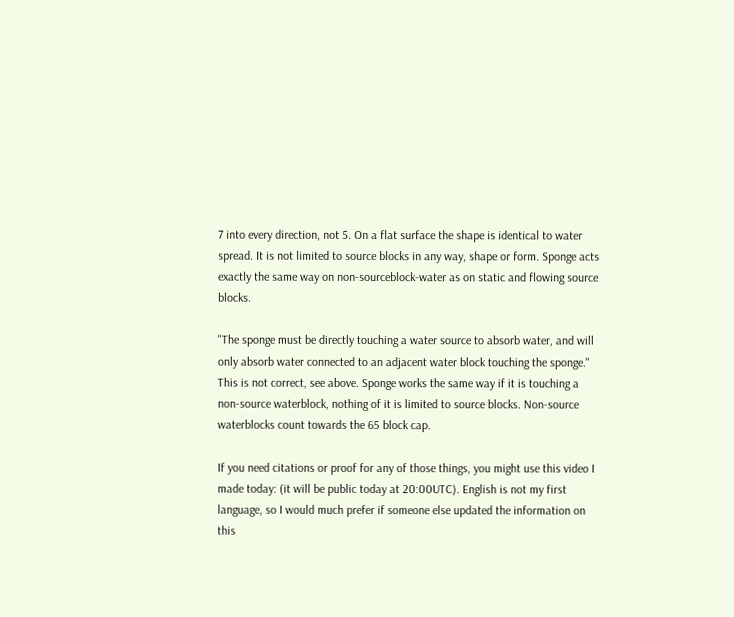7 into every direction, not 5. On a flat surface the shape is identical to water spread. It is not limited to source blocks in any way, shape or form. Sponge acts exactly the same way on non-sourceblock-water as on static and flowing source blocks.

"The sponge must be directly touching a water source to absorb water, and will only absorb water connected to an adjacent water block touching the sponge." This is not correct, see above. Sponge works the same way if it is touching a non-source waterblock, nothing of it is limited to source blocks. Non-source waterblocks count towards the 65 block cap.

If you need citations or proof for any of those things, you might use this video I made today: (it will be public today at 20:00UTC). English is not my first language, so I would much prefer if someone else updated the information on this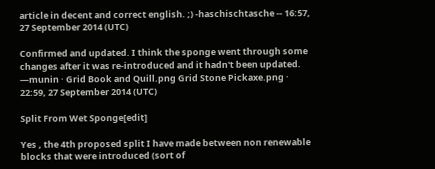article in decent and correct english. ;) -haschischtasche -- 16:57, 27 September 2014 (UTC)

Confirmed and updated. I think the sponge went through some changes after it was re-introduced and it hadn't been updated. —munin · Grid Book and Quill.png Grid Stone Pickaxe.png · 22:59, 27 September 2014 (UTC)

Split From Wet Sponge[edit]

Yes , the 4th proposed split I have made between non renewable blocks that were introduced (sort of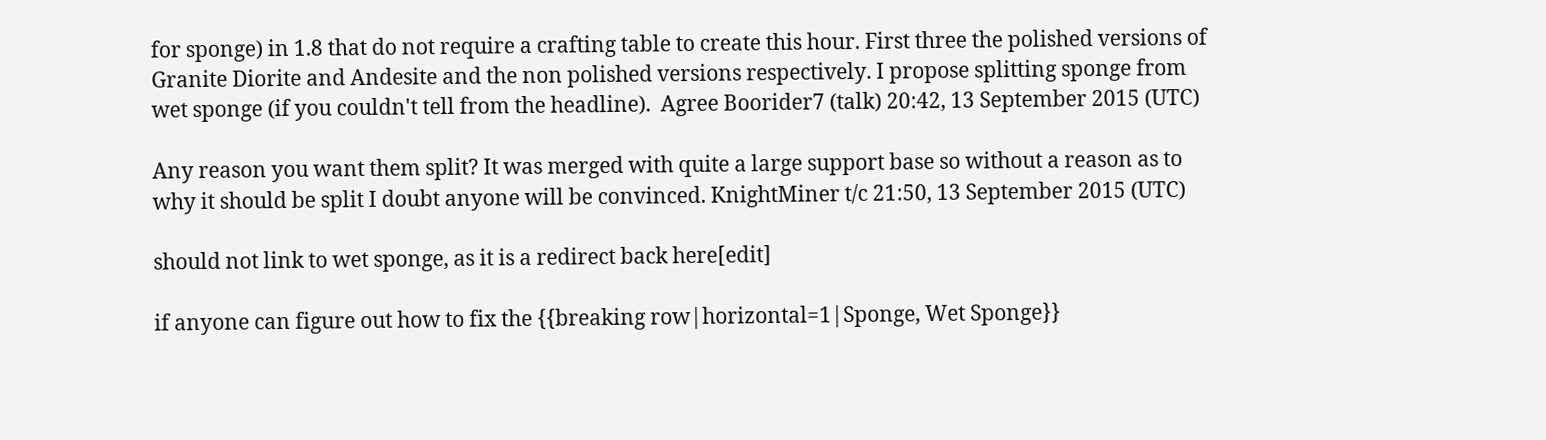for sponge) in 1.8 that do not require a crafting table to create this hour. First three the polished versions of Granite Diorite and Andesite and the non polished versions respectively. I propose splitting sponge from wet sponge (if you couldn't tell from the headline).  Agree Boorider7 (talk) 20:42, 13 September 2015 (UTC)

Any reason you want them split? It was merged with quite a large support base so without a reason as to why it should be split I doubt anyone will be convinced. KnightMiner t/c 21:50, 13 September 2015 (UTC)

should not link to wet sponge, as it is a redirect back here[edit]

if anyone can figure out how to fix the {{breaking row|horizontal=1|Sponge, Wet Sponge}}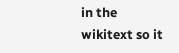in the wikitext so it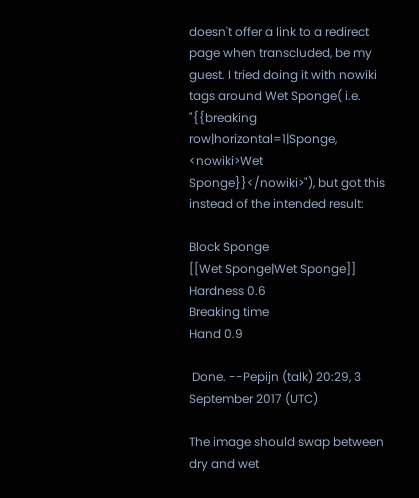doesn't offer a link to a redirect page when transcluded, be my guest. I tried doing it with nowiki tags around Wet Sponge( i.e. "{{breaking row|horizontal=1|Sponge, <nowiki>Wet Sponge}}</nowiki>"), but got this instead of the intended result:

Block Sponge
[[Wet Sponge|Wet Sponge]]
Hardness 0.6
Breaking time
Hand 0.9

 Done. --Pepijn (talk) 20:29, 3 September 2017 (UTC)

The image should swap between dry and wet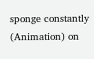sponge constantly (Animation) on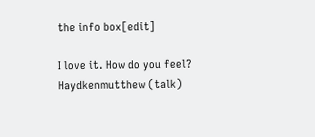the info box[edit]

I love it. How do you feel? Haydkenmutthew (talk)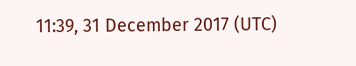11:39, 31 December 2017 (UTC)